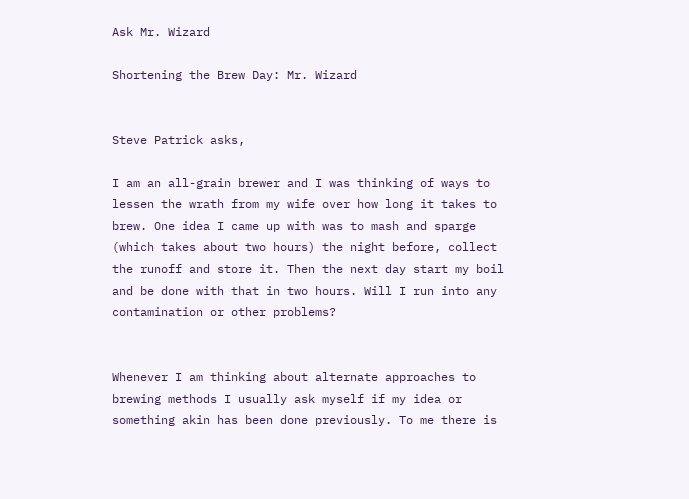Ask Mr. Wizard

Shortening the Brew Day: Mr. Wizard


Steve Patrick asks,

I am an all-grain brewer and I was thinking of ways to lessen the wrath from my wife over how long it takes to brew. One idea I came up with was to mash and sparge (which takes about two hours) the night before, collect the runoff and store it. Then the next day start my boil and be done with that in two hours. Will I run into any contamination or other problems?


Whenever I am thinking about alternate approaches to brewing methods I usually ask myself if my idea or something akin has been done previously. To me there is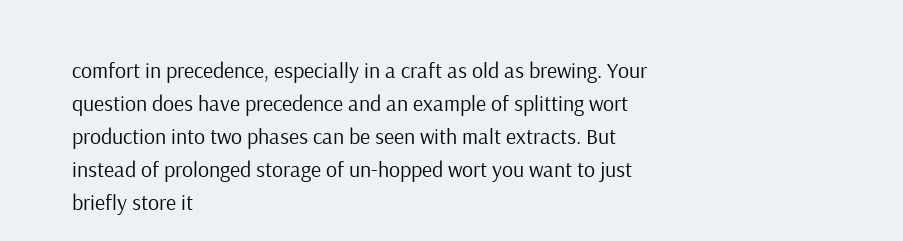comfort in precedence, especially in a craft as old as brewing. Your question does have precedence and an example of splitting wort production into two phases can be seen with malt extracts. But instead of prolonged storage of un-hopped wort you want to just briefly store it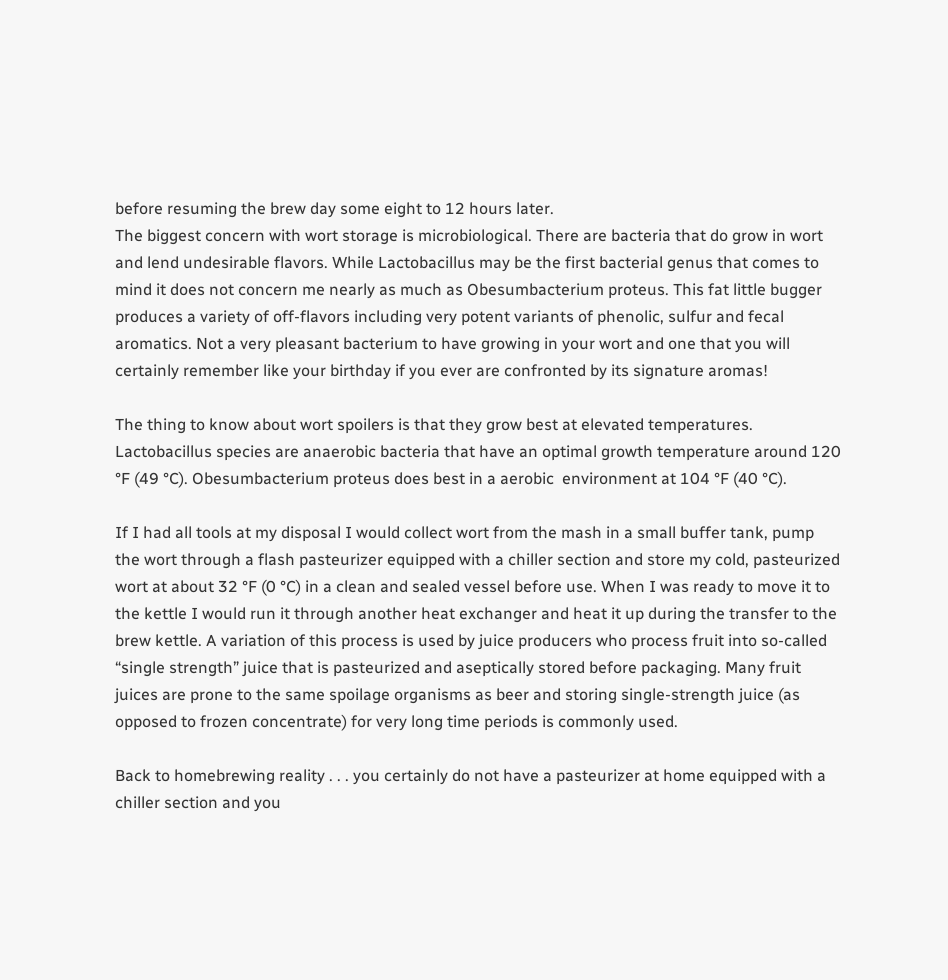before resuming the brew day some eight to 12 hours later.
The biggest concern with wort storage is microbiological. There are bacteria that do grow in wort and lend undesirable flavors. While Lactobacillus may be the first bacterial genus that comes to mind it does not concern me nearly as much as Obesumbacterium proteus. This fat little bugger produces a variety of off-flavors including very potent variants of phenolic, sulfur and fecal aromatics. Not a very pleasant bacterium to have growing in your wort and one that you will certainly remember like your birthday if you ever are confronted by its signature aromas!

The thing to know about wort spoilers is that they grow best at elevated temperatures. Lactobacillus species are anaerobic bacteria that have an optimal growth temperature around 120 °F (49 °C). Obesumbacterium proteus does best in a aerobic  environment at 104 °F (40 °C).

If I had all tools at my disposal I would collect wort from the mash in a small buffer tank, pump the wort through a flash pasteurizer equipped with a chiller section and store my cold, pasteurized wort at about 32 °F (0 °C) in a clean and sealed vessel before use. When I was ready to move it to the kettle I would run it through another heat exchanger and heat it up during the transfer to the brew kettle. A variation of this process is used by juice producers who process fruit into so-called “single strength” juice that is pasteurized and aseptically stored before packaging. Many fruit juices are prone to the same spoilage organisms as beer and storing single-strength juice (as opposed to frozen concentrate) for very long time periods is commonly used.

Back to homebrewing reality . . . you certainly do not have a pasteurizer at home equipped with a chiller section and you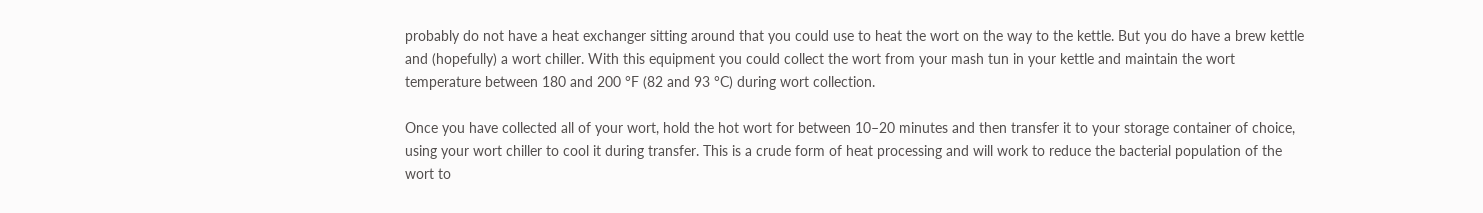probably do not have a heat exchanger sitting around that you could use to heat the wort on the way to the kettle. But you do have a brew kettle and (hopefully) a wort chiller. With this equipment you could collect the wort from your mash tun in your kettle and maintain the wort temperature between 180 and 200 °F (82 and 93 °C) during wort collection.

Once you have collected all of your wort, hold the hot wort for between 10–20 minutes and then transfer it to your storage container of choice, using your wort chiller to cool it during transfer. This is a crude form of heat processing and will work to reduce the bacterial population of the wort to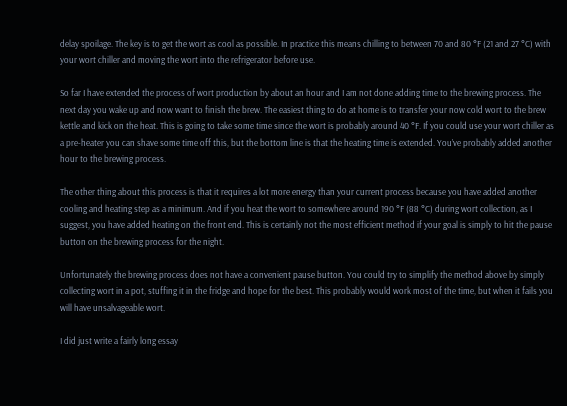delay spoilage. The key is to get the wort as cool as possible. In practice this means chilling to between 70 and 80 °F (21 and 27 °C) with your wort chiller and moving the wort into the refrigerator before use.

So far I have extended the process of wort production by about an hour and I am not done adding time to the brewing process. The next day you wake up and now want to finish the brew. The easiest thing to do at home is to transfer your now cold wort to the brew kettle and kick on the heat. This is going to take some time since the wort is probably around 40 °F. If you could use your wort chiller as a pre-heater you can shave some time off this, but the bottom line is that the heating time is extended. You’ve probably added another hour to the brewing process.

The other thing about this process is that it requires a lot more energy than your current process because you have added another cooling and heating step as a minimum. And if you heat the wort to somewhere around 190 °F (88 °C) during wort collection, as I suggest, you have added heating on the front end. This is certainly not the most efficient method if your goal is simply to hit the pause button on the brewing process for the night.

Unfortunately the brewing process does not have a convenient pause button. You could try to simplify the method above by simply collecting wort in a pot, stuffing it in the fridge and hope for the best. This probably would work most of the time, but when it fails you will have unsalvageable wort.

I did just write a fairly long essay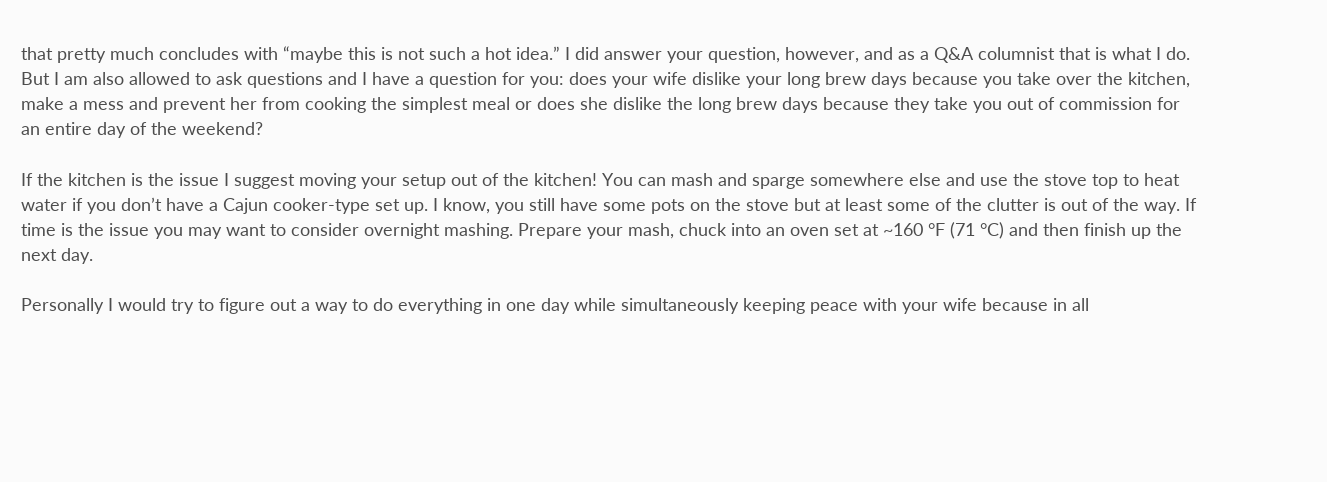that pretty much concludes with “maybe this is not such a hot idea.” I did answer your question, however, and as a Q&A columnist that is what I do. But I am also allowed to ask questions and I have a question for you: does your wife dislike your long brew days because you take over the kitchen, make a mess and prevent her from cooking the simplest meal or does she dislike the long brew days because they take you out of commission for an entire day of the weekend?

If the kitchen is the issue I suggest moving your setup out of the kitchen! You can mash and sparge somewhere else and use the stove top to heat water if you don’t have a Cajun cooker-type set up. I know, you still have some pots on the stove but at least some of the clutter is out of the way. If time is the issue you may want to consider overnight mashing. Prepare your mash, chuck into an oven set at ~160 °F (71 °C) and then finish up the next day.

Personally I would try to figure out a way to do everything in one day while simultaneously keeping peace with your wife because in all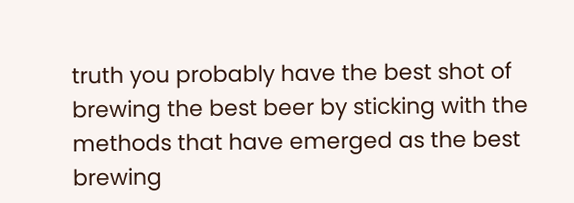truth you probably have the best shot of brewing the best beer by sticking with the methods that have emerged as the best brewing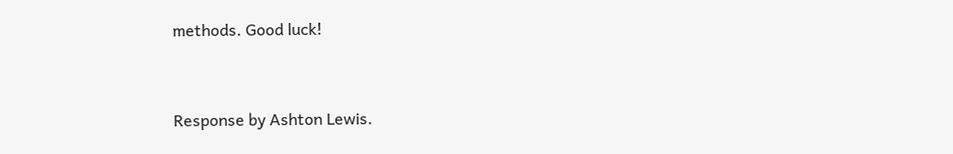methods. Good luck!


Response by Ashton Lewis.